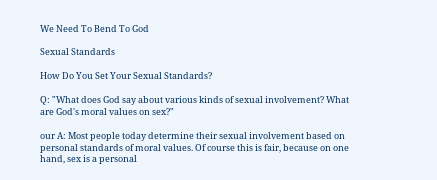We Need To Bend To God

Sexual Standards

How Do You Set Your Sexual Standards?

Q: "What does God say about various kinds of sexual involvement? What are God's moral values on sex?"

our A: Most people today determine their sexual involvement based on personal standards of moral values. Of course this is fair, because on one hand, sex is a personal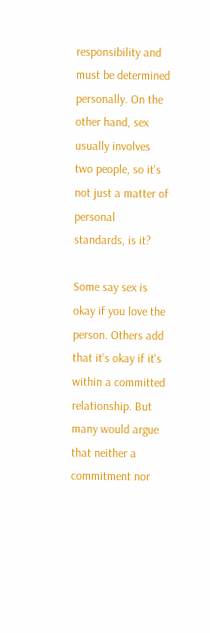responsibility and must be determined personally. On the other hand, sex usually involves two people, so it's not just a matter of personal standards, is it?

Some say sex is okay if you love the person. Others add that it's okay if it's within a committed relationship. But many would argue that neither a commitment nor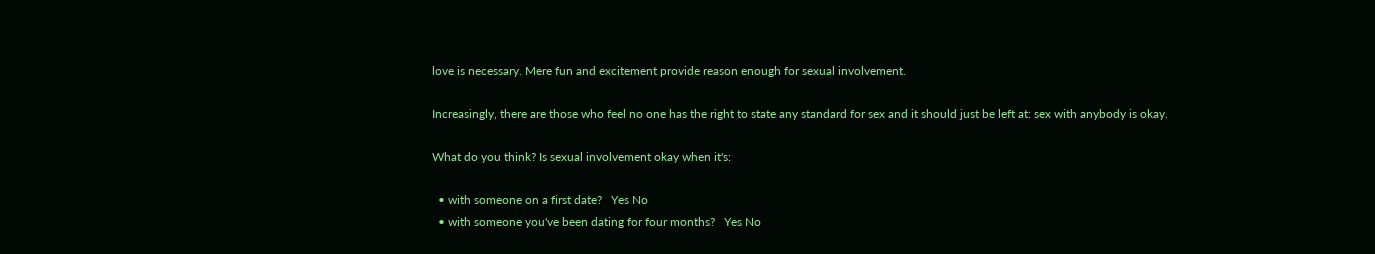love is necessary. Mere fun and excitement provide reason enough for sexual involvement.

Increasingly, there are those who feel no one has the right to state any standard for sex and it should just be left at: sex with anybody is okay.

What do you think? Is sexual involvement okay when it's:

  • with someone on a first date?   Yes No
  • with someone you've been dating for four months?   Yes No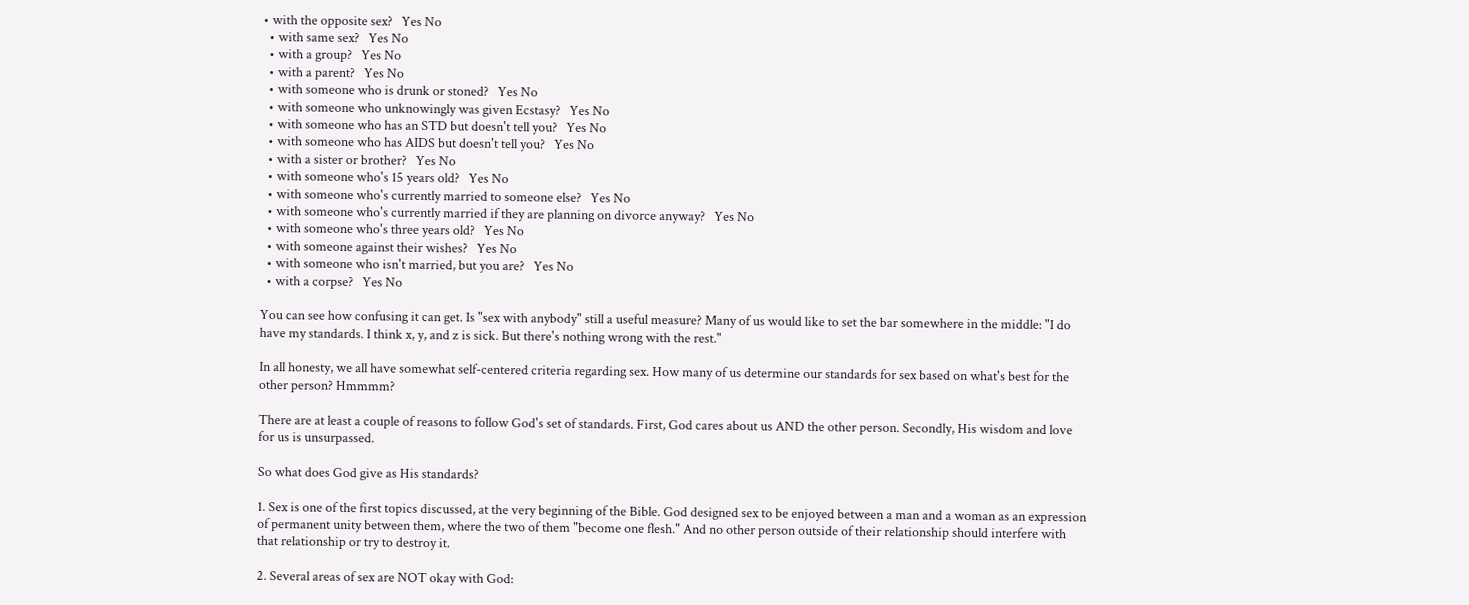• with the opposite sex?   Yes No
  • with same sex?   Yes No
  • with a group?   Yes No
  • with a parent?   Yes No
  • with someone who is drunk or stoned?   Yes No
  • with someone who unknowingly was given Ecstasy?   Yes No
  • with someone who has an STD but doesn't tell you?   Yes No
  • with someone who has AIDS but doesn't tell you?   Yes No
  • with a sister or brother?   Yes No
  • with someone who's 15 years old?   Yes No
  • with someone who's currently married to someone else?   Yes No
  • with someone who's currently married if they are planning on divorce anyway?   Yes No
  • with someone who's three years old?   Yes No
  • with someone against their wishes?   Yes No
  • with someone who isn't married, but you are?   Yes No
  • with a corpse?   Yes No

You can see how confusing it can get. Is "sex with anybody" still a useful measure? Many of us would like to set the bar somewhere in the middle: "I do have my standards. I think x, y, and z is sick. But there's nothing wrong with the rest."

In all honesty, we all have somewhat self-centered criteria regarding sex. How many of us determine our standards for sex based on what's best for the other person? Hmmmm?

There are at least a couple of reasons to follow God's set of standards. First, God cares about us AND the other person. Secondly, His wisdom and love for us is unsurpassed.

So what does God give as His standards?

1. Sex is one of the first topics discussed, at the very beginning of the Bible. God designed sex to be enjoyed between a man and a woman as an expression of permanent unity between them, where the two of them "become one flesh." And no other person outside of their relationship should interfere with that relationship or try to destroy it.

2. Several areas of sex are NOT okay with God: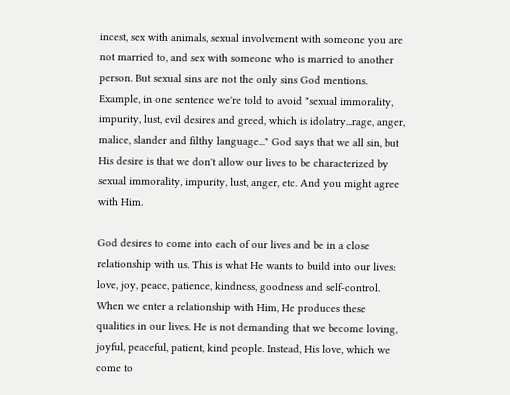incest, sex with animals, sexual involvement with someone you are not married to, and sex with someone who is married to another person. But sexual sins are not the only sins God mentions. Example, in one sentence we're told to avoid "sexual immorality, impurity, lust, evil desires and greed, which is idolatry...rage, anger, malice, slander and filthy language..." God says that we all sin, but His desire is that we don't allow our lives to be characterized by sexual immorality, impurity, lust, anger, etc. And you might agree with Him.

God desires to come into each of our lives and be in a close relationship with us. This is what He wants to build into our lives: love, joy, peace, patience, kindness, goodness and self-control. When we enter a relationship with Him, He produces these qualities in our lives. He is not demanding that we become loving, joyful, peaceful, patient, kind people. Instead, His love, which we come to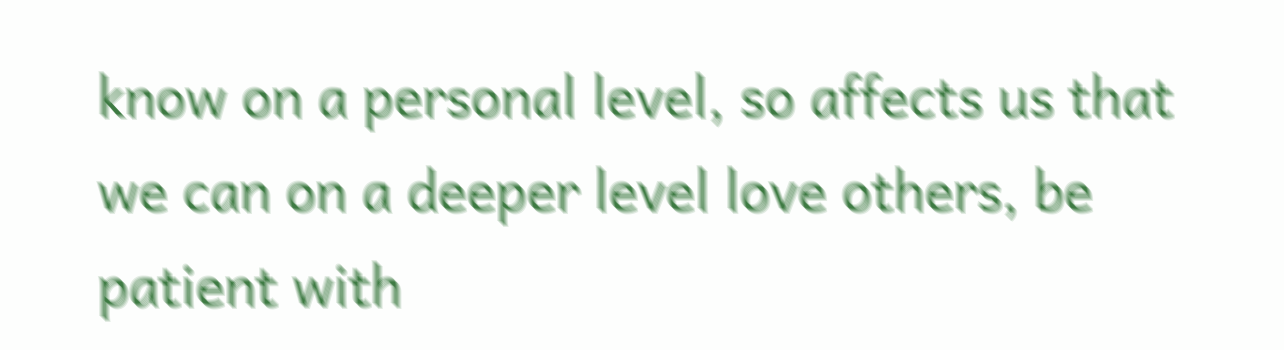know on a personal level, so affects us that we can on a deeper level love others, be patient with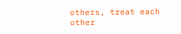others, treat each other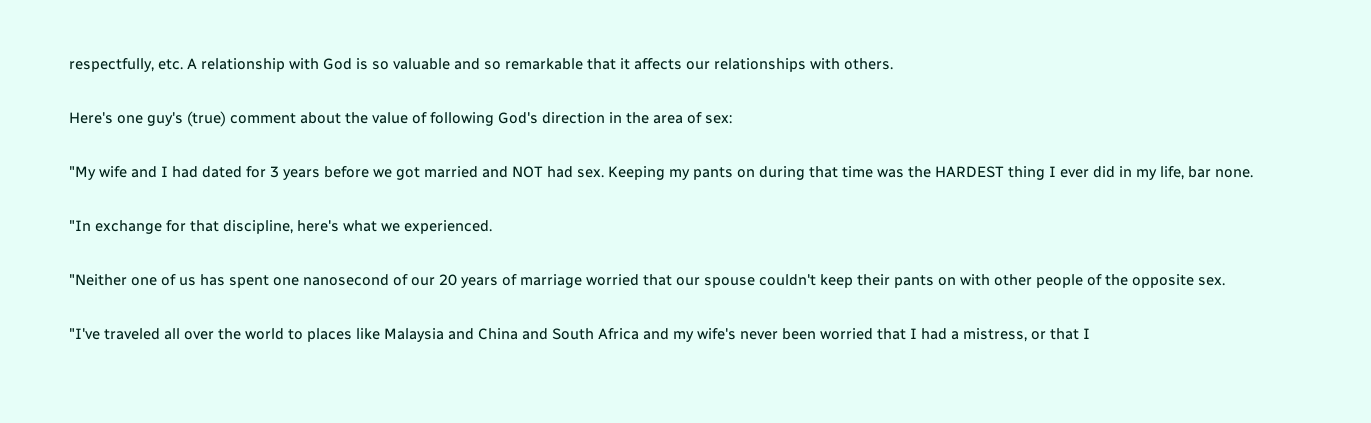respectfully, etc. A relationship with God is so valuable and so remarkable that it affects our relationships with others.

Here's one guy's (true) comment about the value of following God's direction in the area of sex:

"My wife and I had dated for 3 years before we got married and NOT had sex. Keeping my pants on during that time was the HARDEST thing I ever did in my life, bar none.

"In exchange for that discipline, here's what we experienced.

"Neither one of us has spent one nanosecond of our 20 years of marriage worried that our spouse couldn't keep their pants on with other people of the opposite sex.

"I've traveled all over the world to places like Malaysia and China and South Africa and my wife's never been worried that I had a mistress, or that I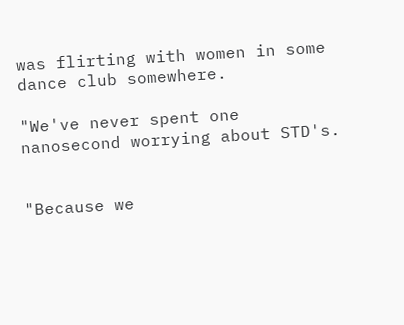was flirting with women in some dance club somewhere.

"We've never spent one nanosecond worrying about STD's.


"Because we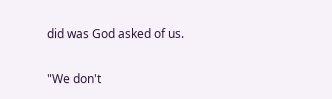did was God asked of us.

"We don't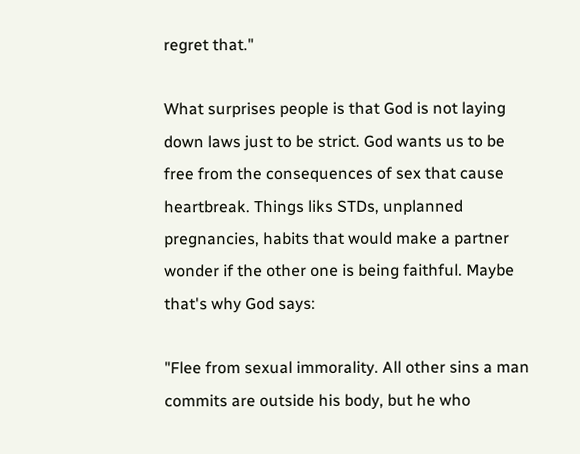regret that."

What surprises people is that God is not laying down laws just to be strict. God wants us to be free from the consequences of sex that cause heartbreak. Things liks STDs, unplanned pregnancies, habits that would make a partner wonder if the other one is being faithful. Maybe that's why God says:

"Flee from sexual immorality. All other sins a man commits are outside his body, but he who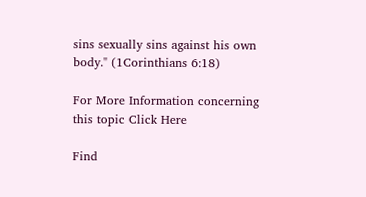sins sexually sins against his own body." (1Corinthians 6:18)

For More Information concerning this topic Click Here

Find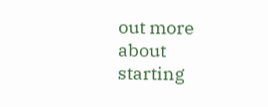out more about starting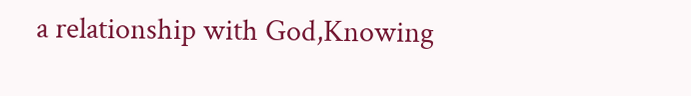a relationship with God,Knowing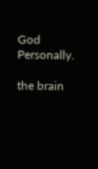God Personally.

the brain